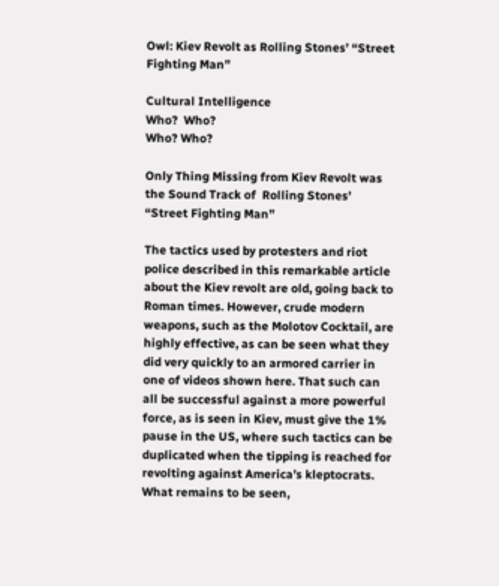Owl: Kiev Revolt as Rolling Stones’ “Street Fighting Man”

Cultural Intelligence
Who?  Who?
Who? Who?

Only Thing Missing from Kiev Revolt was the Sound Track of  Rolling Stones’ “Street Fighting Man”

The tactics used by protesters and riot police described in this remarkable article about the Kiev revolt are old, going back to Roman times. However, crude modern weapons, such as the Molotov Cocktail, are highly effective, as can be seen what they did very quickly to an armored carrier in one of videos shown here. That such can all be successful against a more powerful force, as is seen in Kiev, must give the 1% pause in the US, where such tactics can be duplicated when the tipping is reached for revolting against America’s kleptocrats. What remains to be seen,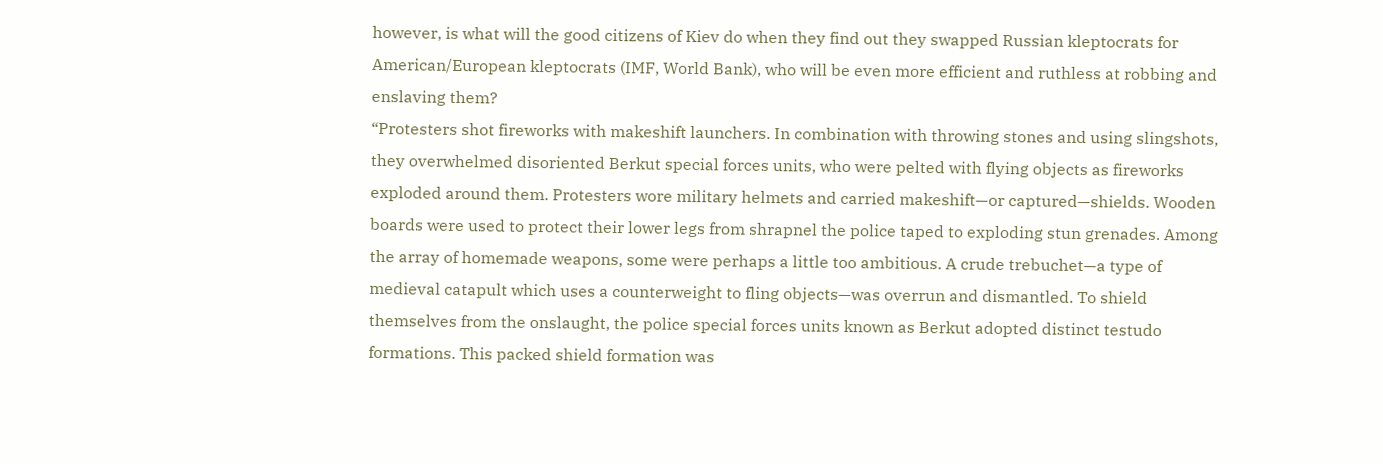however, is what will the good citizens of Kiev do when they find out they swapped Russian kleptocrats for American/European kleptocrats (IMF, World Bank), who will be even more efficient and ruthless at robbing and enslaving them?
“Protesters shot fireworks with makeshift launchers. In combination with throwing stones and using slingshots, they overwhelmed disoriented Berkut special forces units, who were pelted with flying objects as fireworks exploded around them. Protesters wore military helmets and carried makeshift—or captured—shields. Wooden boards were used to protect their lower legs from shrapnel the police taped to exploding stun grenades. Among the array of homemade weapons, some were perhaps a little too ambitious. A crude trebuchet—a type of medieval catapult which uses a counterweight to fling objects—was overrun and dismantled. To shield themselves from the onslaught, the police special forces units known as Berkut adopted distinct testudo formations. This packed shield formation was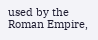used by the Roman Empire,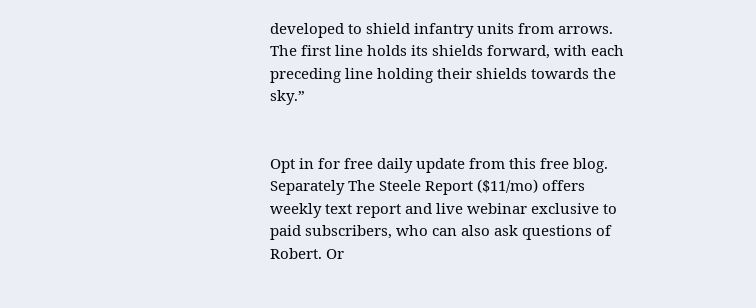developed to shield infantry units from arrows. The first line holds its shields forward, with each preceding line holding their shields towards the sky.”


Opt in for free daily update from this free blog. Separately The Steele Report ($11/mo) offers weekly text report and live webinar exclusive to paid subscribers, who can also ask questions of Robert. Or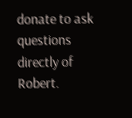donate to ask questions directly of Robert.